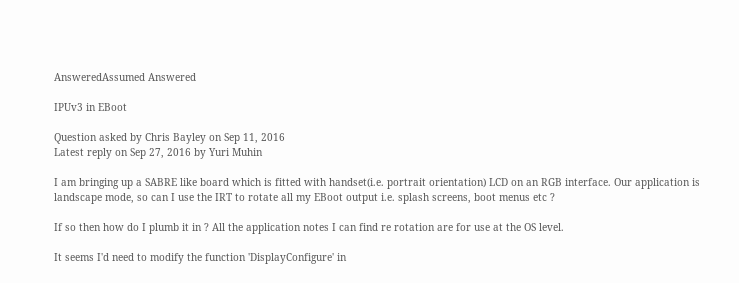AnsweredAssumed Answered

IPUv3 in EBoot

Question asked by Chris Bayley on Sep 11, 2016
Latest reply on Sep 27, 2016 by Yuri Muhin

I am bringing up a SABRE like board which is fitted with handset(i.e. portrait orientation) LCD on an RGB interface. Our application is landscape mode, so can I use the IRT to rotate all my EBoot output i.e. splash screens, boot menus etc ?

If so then how do I plumb it in ? All the application notes I can find re rotation are for use at the OS level.

It seems I'd need to modify the function 'DisplayConfigure' in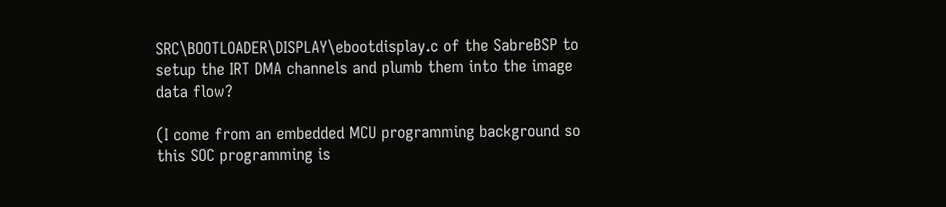SRC\BOOTLOADER\DISPLAY\ebootdisplay.c of the SabreBSP to setup the IRT DMA channels and plumb them into the image data flow?

(I come from an embedded MCU programming background so this SOC programming is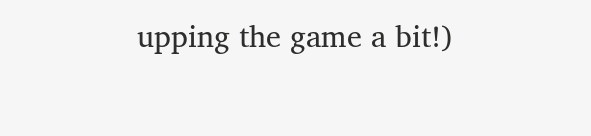upping the game a bit!)